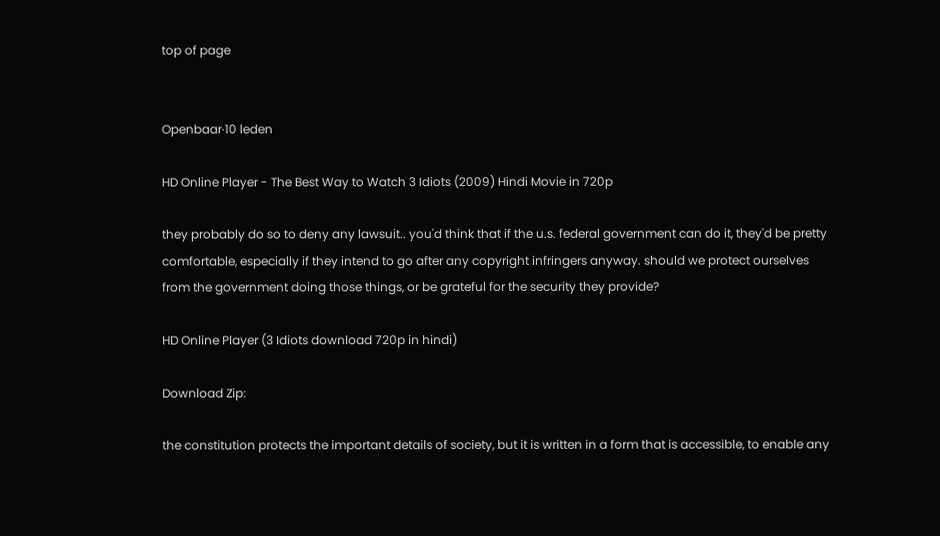top of page


Openbaar·10 leden

HD Online Player - The Best Way to Watch 3 Idiots (2009) Hindi Movie in 720p

they probably do so to deny any lawsuit.. you'd think that if the u.s. federal government can do it, they'd be pretty comfortable, especially if they intend to go after any copyright infringers anyway. should we protect ourselves from the government doing those things, or be grateful for the security they provide?

HD Online Player (3 Idiots download 720p in hindi)

Download Zip:

the constitution protects the important details of society, but it is written in a form that is accessible, to enable any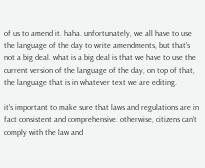of us to amend it. haha. unfortunately, we all have to use the language of the day to write amendments, but that's not a big deal. what is a big deal is that we have to use the current version of the language of the day, on top of that, the language that is in whatever text we are editing.

it's important to make sure that laws and regulations are in fact consistent and comprehensive. otherwise, citizens can't comply with the law and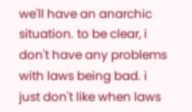we'll have an anarchic situation. to be clear, i don't have any problems with laws being bad. i just don't like when laws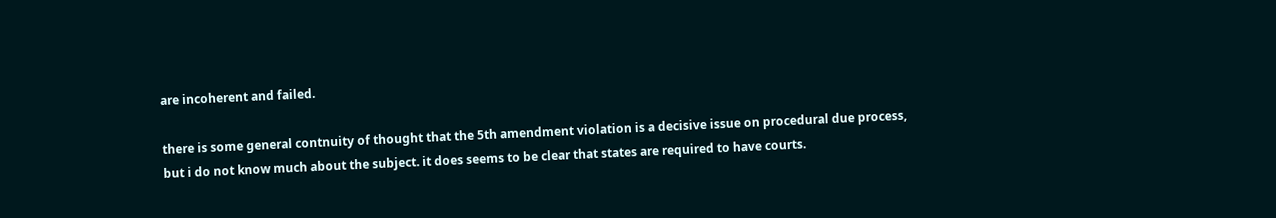are incoherent and failed.

there is some general contnuity of thought that the 5th amendment violation is a decisive issue on procedural due process, but i do not know much about the subject. it does seems to be clear that states are required to have courts.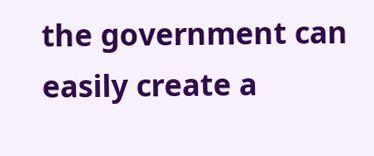the government can easily create a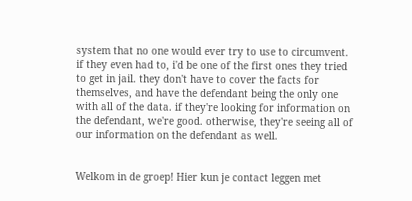system that no one would ever try to use to circumvent. if they even had to, i'd be one of the first ones they tried to get in jail. they don't have to cover the facts for themselves, and have the defendant being the only one with all of the data. if they're looking for information on the defendant, we're good. otherwise, they're seeing all of our information on the defendant as well.


Welkom in de groep! Hier kun je contact leggen met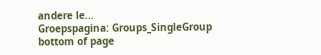andere le...
Groepspagina: Groups_SingleGroup
bottom of page